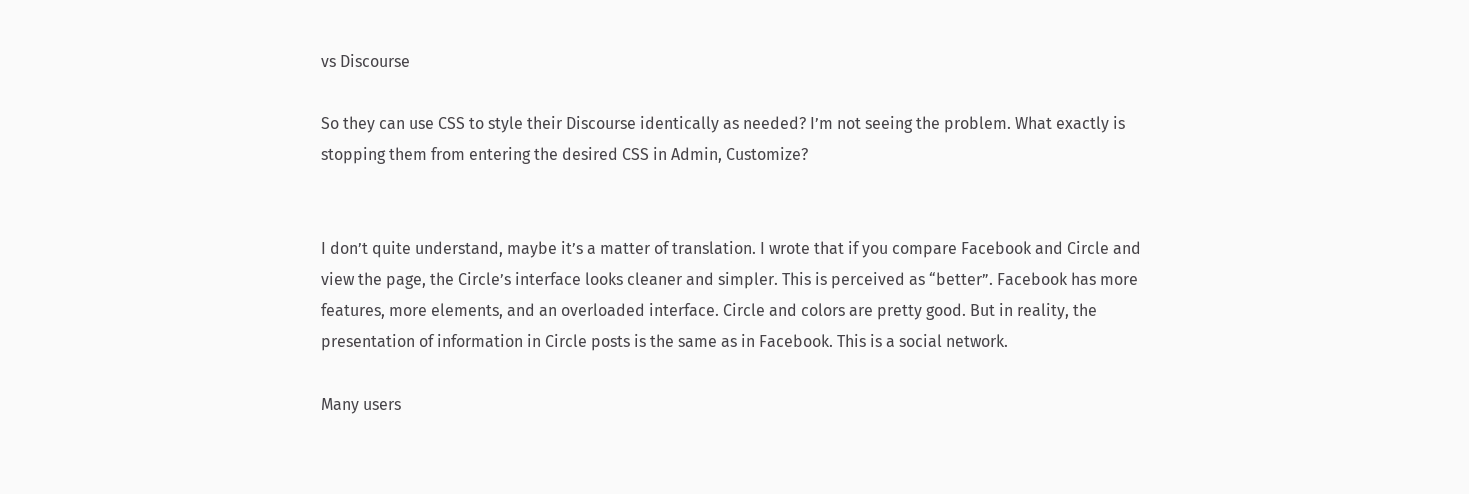vs Discourse

So they can use CSS to style their Discourse identically as needed? I’m not seeing the problem. What exactly is stopping them from entering the desired CSS in Admin, Customize?


I don’t quite understand, maybe it’s a matter of translation. I wrote that if you compare Facebook and Circle and view the page, the Circle’s interface looks cleaner and simpler. This is perceived as “better”. Facebook has more features, more elements, and an overloaded interface. Circle and colors are pretty good. But in reality, the presentation of information in Circle posts is the same as in Facebook. This is a social network.

Many users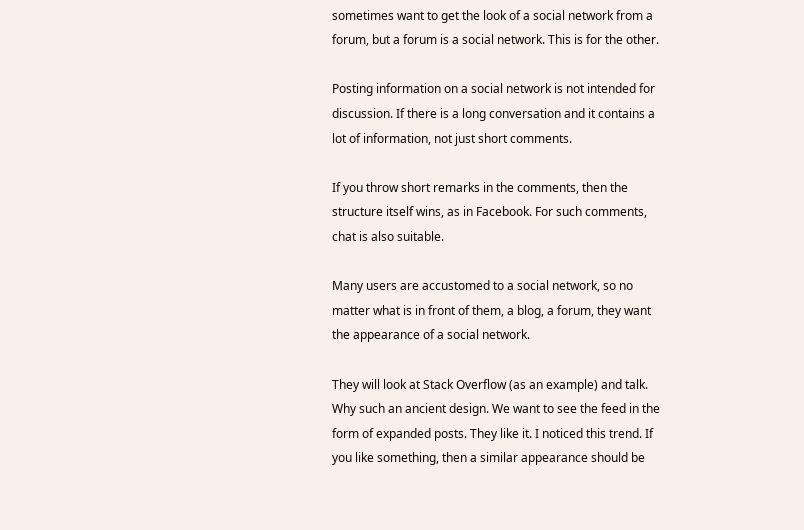sometimes want to get the look of a social network from a forum, but a forum is a social network. This is for the other.

Posting information on a social network is not intended for discussion. If there is a long conversation and it contains a lot of information, not just short comments.

If you throw short remarks in the comments, then the structure itself wins, as in Facebook. For such comments, chat is also suitable.

Many users are accustomed to a social network, so no matter what is in front of them, a blog, a forum, they want the appearance of a social network.

They will look at Stack Overflow (as an example) and talk. Why such an ancient design. We want to see the feed in the form of expanded posts. They like it. I noticed this trend. If you like something, then a similar appearance should be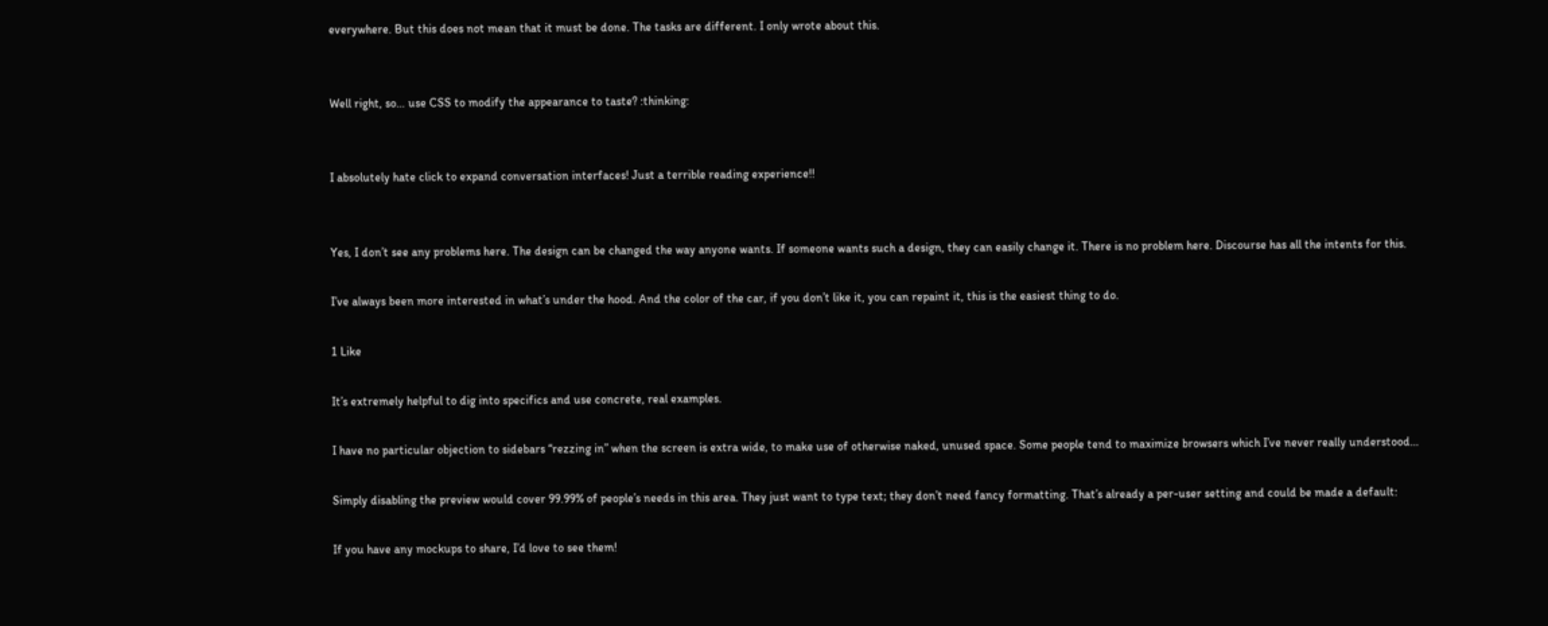everywhere. But this does not mean that it must be done. The tasks are different. I only wrote about this.


Well right, so… use CSS to modify the appearance to taste? :thinking:


I absolutely hate click to expand conversation interfaces! Just a terrible reading experience!!


Yes, I don’t see any problems here. The design can be changed the way anyone wants. If someone wants such a design, they can easily change it. There is no problem here. Discourse has all the intents for this.

I’ve always been more interested in what’s under the hood. And the color of the car, if you don’t like it, you can repaint it, this is the easiest thing to do.

1 Like

It’s extremely helpful to dig into specifics and use concrete, real examples.

I have no particular objection to sidebars “rezzing in” when the screen is extra wide, to make use of otherwise naked, unused space. Some people tend to maximize browsers which I’ve never really understood…

Simply disabling the preview would cover 99.99% of people’s needs in this area. They just want to type text; they don’t need fancy formatting. That’s already a per-user setting and could be made a default:

If you have any mockups to share, I’d love to see them!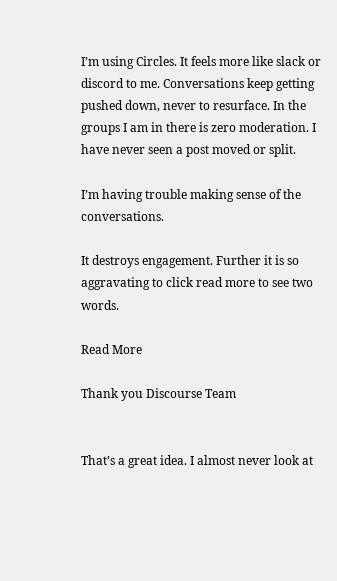I’m using Circles. It feels more like slack or discord to me. Conversations keep getting pushed down, never to resurface. In the groups I am in there is zero moderation. I have never seen a post moved or split.

I’m having trouble making sense of the conversations.

It destroys engagement. Further it is so aggravating to click read more to see two words.

Read More

Thank you Discourse Team


That’s a great idea. I almost never look at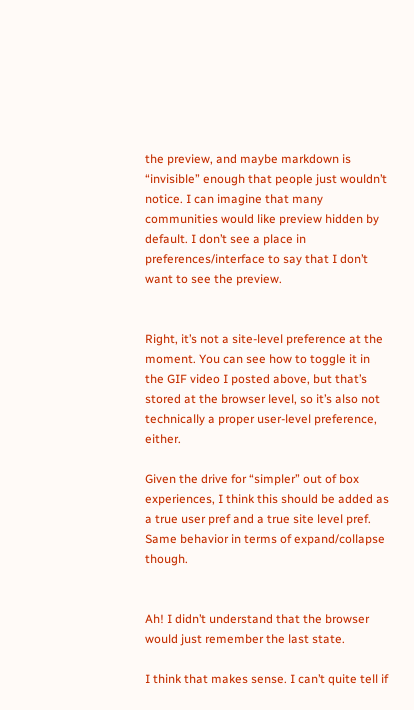the preview, and maybe markdown is “invisible” enough that people just wouldn’t notice. I can imagine that many communities would like preview hidden by default. I don’t see a place in preferences/interface to say that I don’t want to see the preview.


Right, it’s not a site-level preference at the moment. You can see how to toggle it in the GIF video I posted above, but that’s stored at the browser level, so it’s also not technically a proper user-level preference, either.

Given the drive for “simpler” out of box experiences, I think this should be added as a true user pref and a true site level pref. Same behavior in terms of expand/collapse though.


Ah! I didn’t understand that the browser would just remember the last state.

I think that makes sense. I can’t quite tell if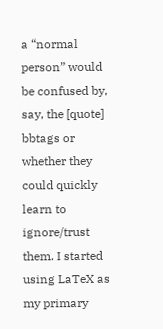a “normal person” would be confused by, say, the [quote] bbtags or whether they could quickly learn to ignore/trust them. I started using LaTeX as my primary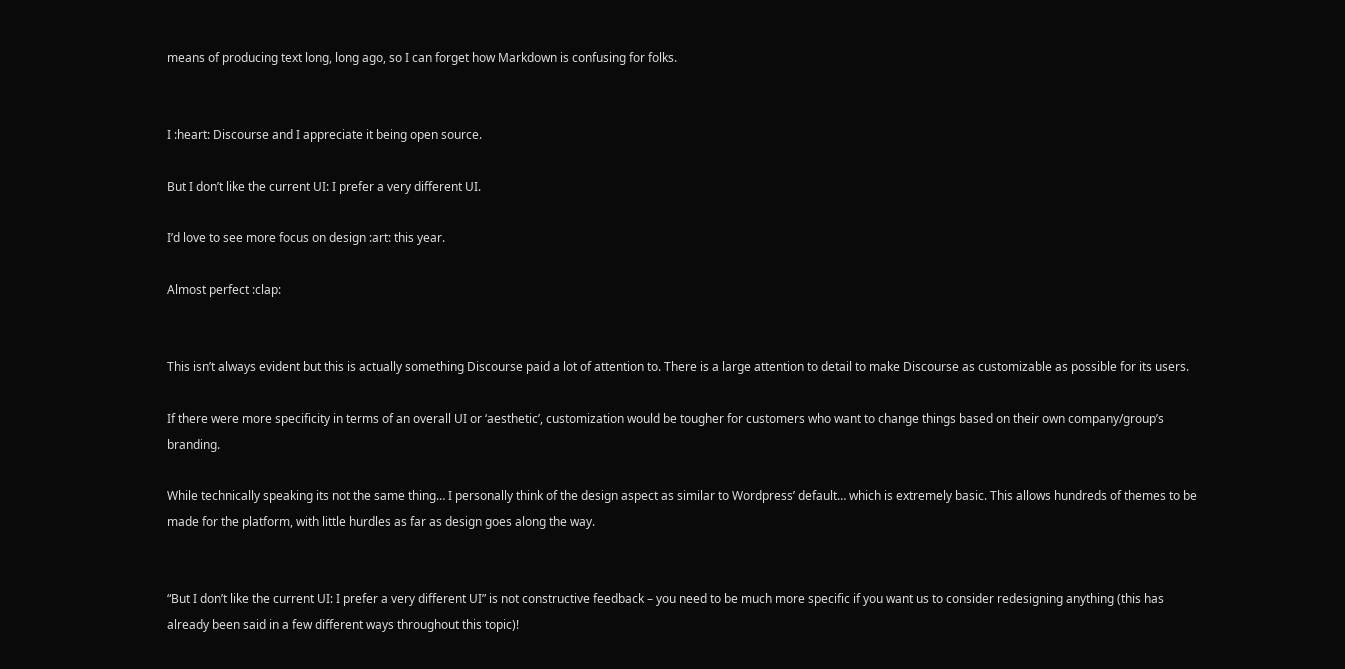means of producing text long, long ago, so I can forget how Markdown is confusing for folks.


I :heart: Discourse and I appreciate it being open source.

But I don’t like the current UI: I prefer a very different UI.

I’d love to see more focus on design :art: this year.

Almost perfect :clap:


This isn’t always evident but this is actually something Discourse paid a lot of attention to. There is a large attention to detail to make Discourse as customizable as possible for its users.

If there were more specificity in terms of an overall UI or ‘aesthetic’, customization would be tougher for customers who want to change things based on their own company/group’s branding.

While technically speaking its not the same thing… I personally think of the design aspect as similar to Wordpress’ default… which is extremely basic. This allows hundreds of themes to be made for the platform, with little hurdles as far as design goes along the way.


“But I don’t like the current UI: I prefer a very different UI” is not constructive feedback – you need to be much more specific if you want us to consider redesigning anything (this has already been said in a few different ways throughout this topic)!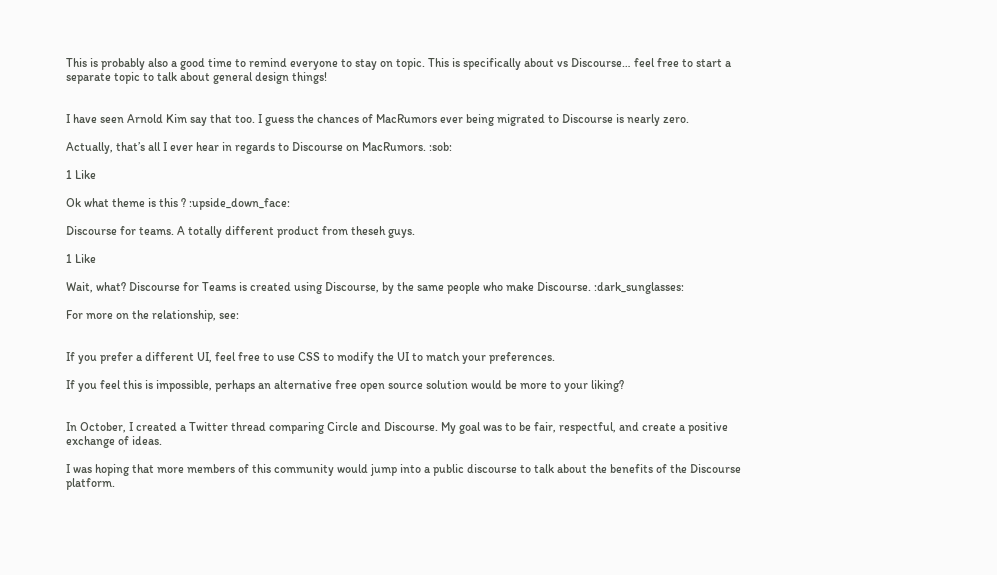This is probably also a good time to remind everyone to stay on topic. This is specifically about vs Discourse… feel free to start a separate topic to talk about general design things!


I have seen Arnold Kim say that too. I guess the chances of MacRumors ever being migrated to Discourse is nearly zero.

Actually, that’s all I ever hear in regards to Discourse on MacRumors. :sob:

1 Like

Ok what theme is this ? :upside_down_face:

Discourse for teams. A totally different product from theseh guys.

1 Like

Wait, what? Discourse for Teams is created using Discourse, by the same people who make Discourse. :dark_sunglasses:

For more on the relationship, see:


If you prefer a different UI, feel free to use CSS to modify the UI to match your preferences.

If you feel this is impossible, perhaps an alternative free open source solution would be more to your liking?


In October, I created a Twitter thread comparing Circle and Discourse. My goal was to be fair, respectful, and create a positive exchange of ideas.

I was hoping that more members of this community would jump into a public discourse to talk about the benefits of the Discourse platform.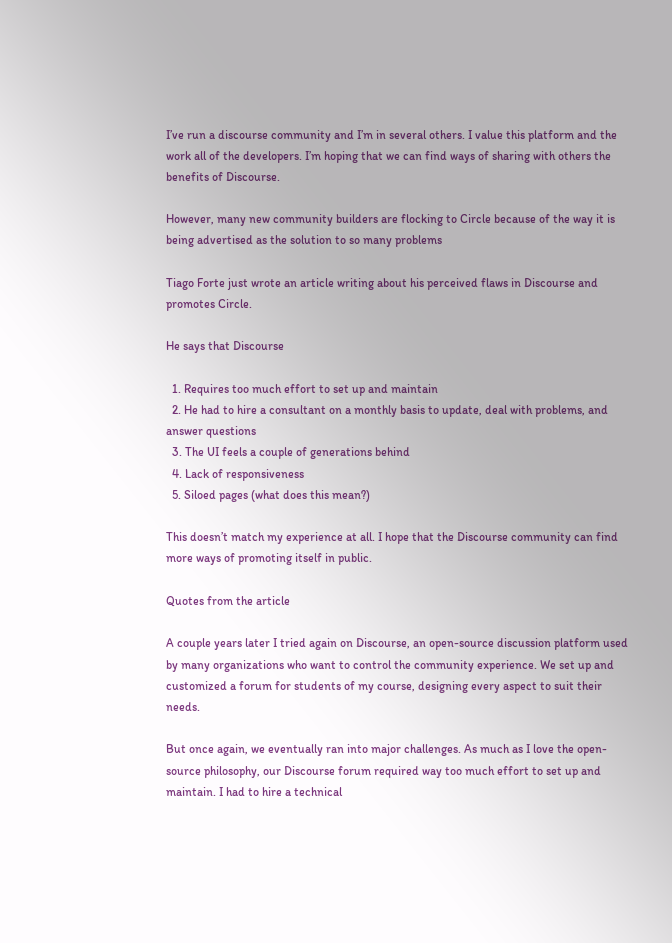I’ve run a discourse community and I’m in several others. I value this platform and the work all of the developers. I’m hoping that we can find ways of sharing with others the benefits of Discourse.

However, many new community builders are flocking to Circle because of the way it is being advertised as the solution to so many problems

Tiago Forte just wrote an article writing about his perceived flaws in Discourse and promotes Circle.

He says that Discourse

  1. Requires too much effort to set up and maintain
  2. He had to hire a consultant on a monthly basis to update, deal with problems, and answer questions
  3. The UI feels a couple of generations behind
  4. Lack of responsiveness
  5. Siloed pages (what does this mean?)

This doesn’t match my experience at all. I hope that the Discourse community can find more ways of promoting itself in public.

Quotes from the article

A couple years later I tried again on Discourse, an open-source discussion platform used by many organizations who want to control the community experience. We set up and customized a forum for students of my course, designing every aspect to suit their needs.

But once again, we eventually ran into major challenges. As much as I love the open-source philosophy, our Discourse forum required way too much effort to set up and maintain. I had to hire a technical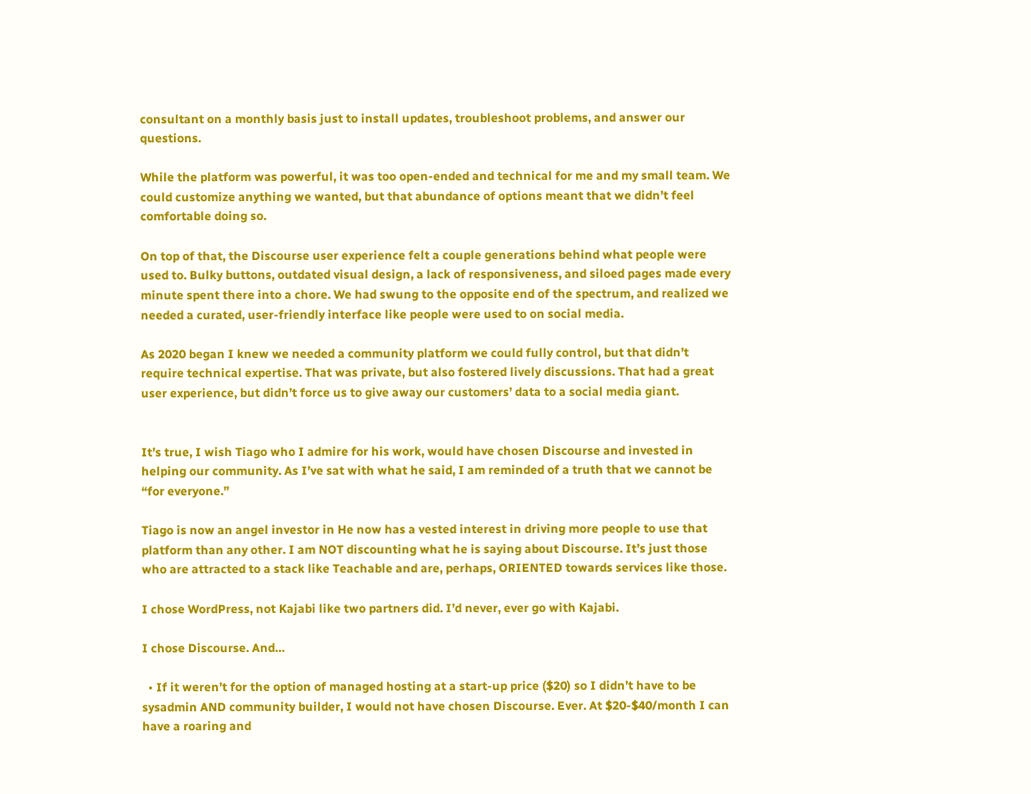consultant on a monthly basis just to install updates, troubleshoot problems, and answer our questions.

While the platform was powerful, it was too open-ended and technical for me and my small team. We could customize anything we wanted, but that abundance of options meant that we didn’t feel comfortable doing so.

On top of that, the Discourse user experience felt a couple generations behind what people were used to. Bulky buttons, outdated visual design, a lack of responsiveness, and siloed pages made every minute spent there into a chore. We had swung to the opposite end of the spectrum, and realized we needed a curated, user-friendly interface like people were used to on social media.

As 2020 began I knew we needed a community platform we could fully control, but that didn’t require technical expertise. That was private, but also fostered lively discussions. That had a great user experience, but didn’t force us to give away our customers’ data to a social media giant.


It’s true, I wish Tiago who I admire for his work, would have chosen Discourse and invested in helping our community. As I’ve sat with what he said, I am reminded of a truth that we cannot be “for everyone.”

Tiago is now an angel investor in He now has a vested interest in driving more people to use that platform than any other. I am NOT discounting what he is saying about Discourse. It’s just those who are attracted to a stack like Teachable and are, perhaps, ORIENTED towards services like those.

I chose WordPress, not Kajabi like two partners did. I’d never, ever go with Kajabi.

I chose Discourse. And…

  • If it weren’t for the option of managed hosting at a start-up price ($20) so I didn’t have to be sysadmin AND community builder, I would not have chosen Discourse. Ever. At $20-$40/month I can have a roaring and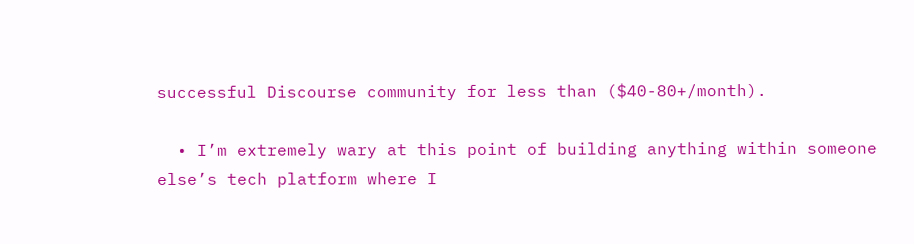successful Discourse community for less than ($40-80+/month).

  • I’m extremely wary at this point of building anything within someone else’s tech platform where I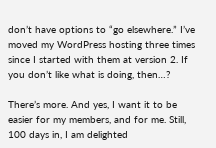don’t have options to “go elsewhere.” I’ve moved my WordPress hosting three times since I started with them at version 2. If you don’t like what is doing, then…?

There’s more. And yes, I want it to be easier for my members, and for me. Still, 100 days in, I am delighted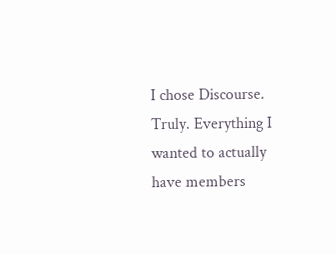I chose Discourse. Truly. Everything I wanted to actually have members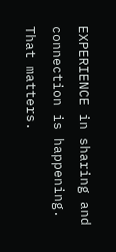EXPERIENCE in sharing and connection is happening. That matters.